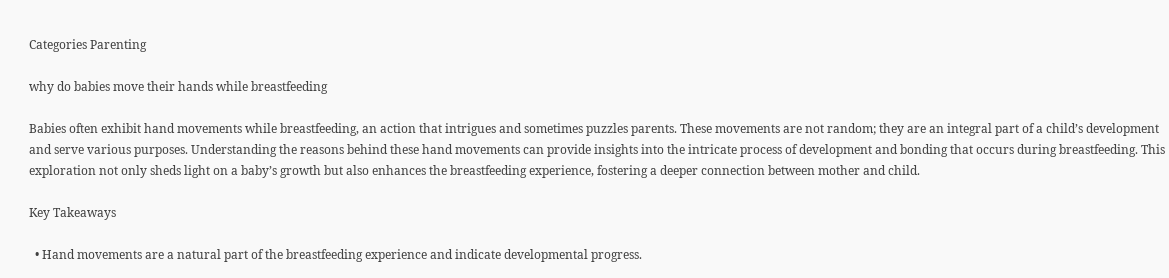Categories Parenting

why do babies move their hands while breastfeeding

Babies often exhibit hand movements while breastfeeding, an action that intrigues and sometimes puzzles parents. These movements are not random; they are an integral part of a child’s development and serve various purposes. Understanding the reasons behind these hand movements can provide insights into the intricate process of development and bonding that occurs during breastfeeding. This exploration not only sheds light on a baby’s growth but also enhances the breastfeeding experience, fostering a deeper connection between mother and child.

Key Takeaways

  • Hand movements are a natural part of the breastfeeding experience and indicate developmental progress.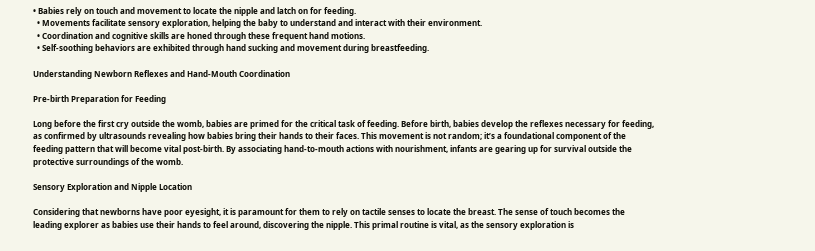• Babies rely on touch and movement to locate the nipple and latch on for feeding.
  • Movements facilitate sensory exploration, helping the baby to understand and interact with their environment.
  • Coordination and cognitive skills are honed through these frequent hand motions.
  • Self-soothing behaviors are exhibited through hand sucking and movement during breastfeeding.

Understanding Newborn Reflexes and Hand-Mouth Coordination

Pre-birth Preparation for Feeding

Long before the first cry outside the womb, babies are primed for the critical task of feeding. Before birth, babies develop the reflexes necessary for feeding, as confirmed by ultrasounds revealing how babies bring their hands to their faces. This movement is not random; it’s a foundational component of the feeding pattern that will become vital post-birth. By associating hand-to-mouth actions with nourishment, infants are gearing up for survival outside the protective surroundings of the womb.

Sensory Exploration and Nipple Location

Considering that newborns have poor eyesight, it is paramount for them to rely on tactile senses to locate the breast. The sense of touch becomes the leading explorer as babies use their hands to feel around, discovering the nipple. This primal routine is vital, as the sensory exploration is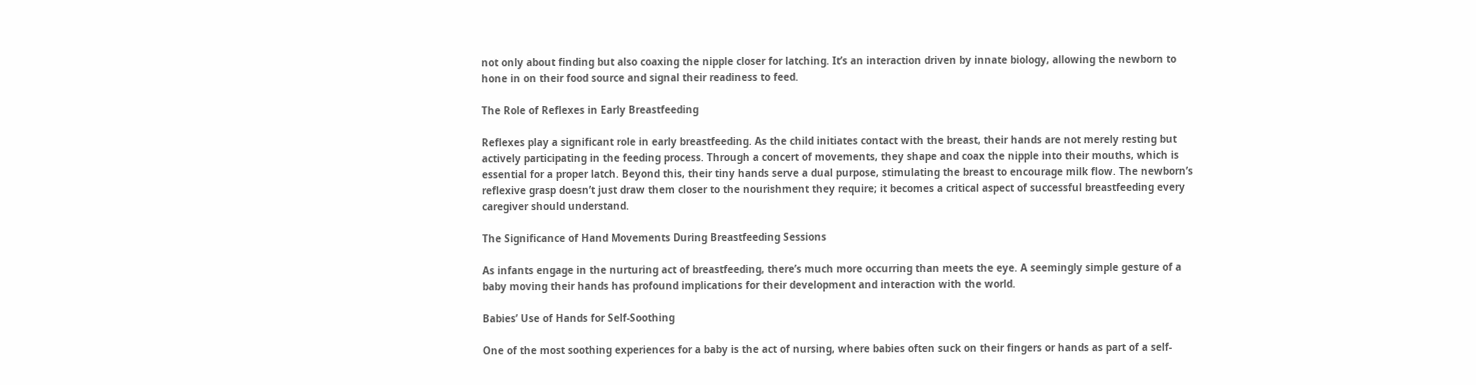not only about finding but also coaxing the nipple closer for latching. It’s an interaction driven by innate biology, allowing the newborn to hone in on their food source and signal their readiness to feed.

The Role of Reflexes in Early Breastfeeding

Reflexes play a significant role in early breastfeeding. As the child initiates contact with the breast, their hands are not merely resting but actively participating in the feeding process. Through a concert of movements, they shape and coax the nipple into their mouths, which is essential for a proper latch. Beyond this, their tiny hands serve a dual purpose, stimulating the breast to encourage milk flow. The newborn’s reflexive grasp doesn’t just draw them closer to the nourishment they require; it becomes a critical aspect of successful breastfeeding every caregiver should understand.

The Significance of Hand Movements During Breastfeeding Sessions

As infants engage in the nurturing act of breastfeeding, there’s much more occurring than meets the eye. A seemingly simple gesture of a baby moving their hands has profound implications for their development and interaction with the world.

Babies’ Use of Hands for Self-Soothing

One of the most soothing experiences for a baby is the act of nursing, where babies often suck on their fingers or hands as part of a self-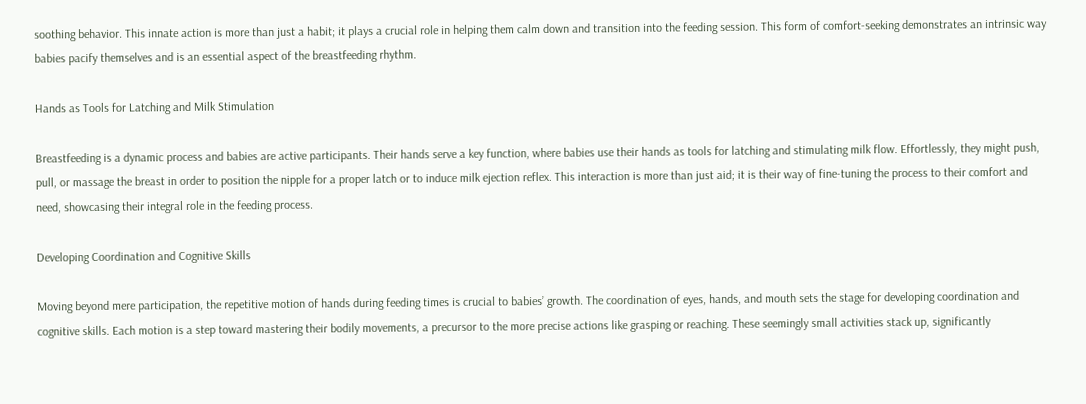soothing behavior. This innate action is more than just a habit; it plays a crucial role in helping them calm down and transition into the feeding session. This form of comfort-seeking demonstrates an intrinsic way babies pacify themselves and is an essential aspect of the breastfeeding rhythm.

Hands as Tools for Latching and Milk Stimulation

Breastfeeding is a dynamic process and babies are active participants. Their hands serve a key function, where babies use their hands as tools for latching and stimulating milk flow. Effortlessly, they might push, pull, or massage the breast in order to position the nipple for a proper latch or to induce milk ejection reflex. This interaction is more than just aid; it is their way of fine-tuning the process to their comfort and need, showcasing their integral role in the feeding process.

Developing Coordination and Cognitive Skills

Moving beyond mere participation, the repetitive motion of hands during feeding times is crucial to babies’ growth. The coordination of eyes, hands, and mouth sets the stage for developing coordination and cognitive skills. Each motion is a step toward mastering their bodily movements, a precursor to the more precise actions like grasping or reaching. These seemingly small activities stack up, significantly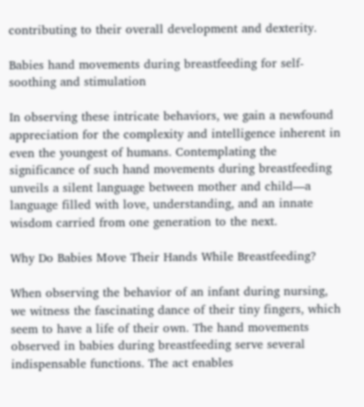contributing to their overall development and dexterity.

Babies hand movements during breastfeeding for self-soothing and stimulation

In observing these intricate behaviors, we gain a newfound appreciation for the complexity and intelligence inherent in even the youngest of humans. Contemplating the significance of such hand movements during breastfeeding unveils a silent language between mother and child—a language filled with love, understanding, and an innate wisdom carried from one generation to the next.

Why Do Babies Move Their Hands While Breastfeeding?

When observing the behavior of an infant during nursing, we witness the fascinating dance of their tiny fingers, which seem to have a life of their own. The hand movements observed in babies during breastfeeding serve several indispensable functions. The act enables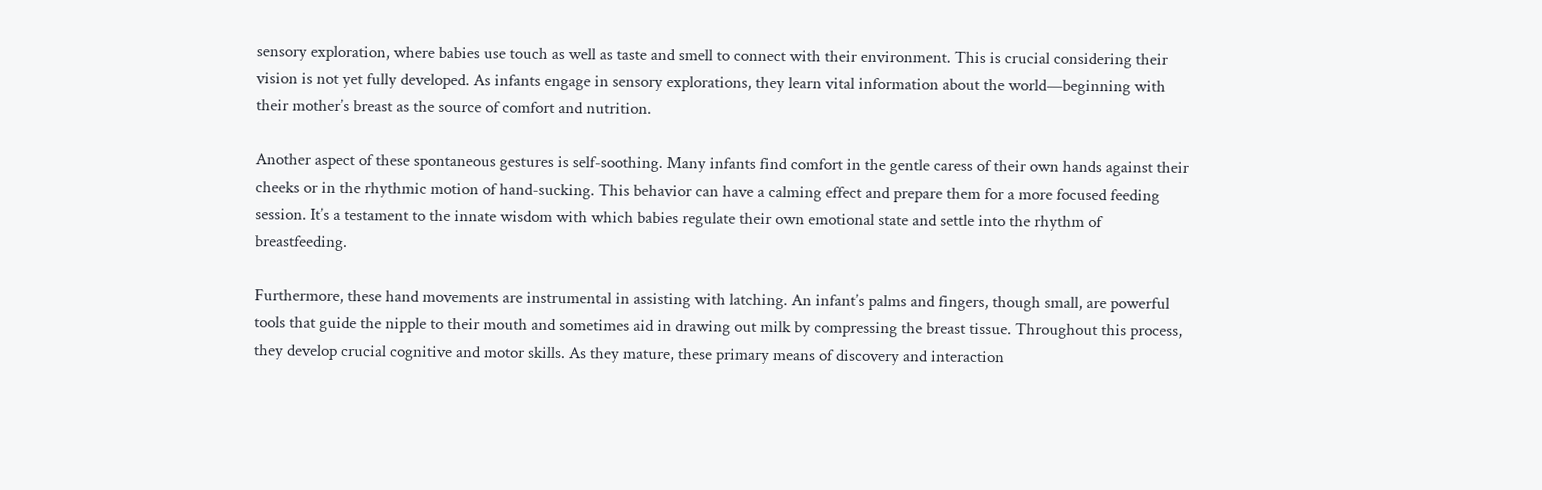sensory exploration, where babies use touch as well as taste and smell to connect with their environment. This is crucial considering their vision is not yet fully developed. As infants engage in sensory explorations, they learn vital information about the world—beginning with their mother’s breast as the source of comfort and nutrition.

Another aspect of these spontaneous gestures is self-soothing. Many infants find comfort in the gentle caress of their own hands against their cheeks or in the rhythmic motion of hand-sucking. This behavior can have a calming effect and prepare them for a more focused feeding session. It’s a testament to the innate wisdom with which babies regulate their own emotional state and settle into the rhythm of breastfeeding.

Furthermore, these hand movements are instrumental in assisting with latching. An infant’s palms and fingers, though small, are powerful tools that guide the nipple to their mouth and sometimes aid in drawing out milk by compressing the breast tissue. Throughout this process, they develop crucial cognitive and motor skills. As they mature, these primary means of discovery and interaction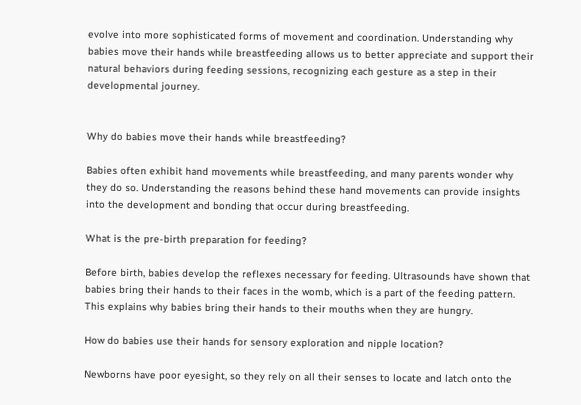evolve into more sophisticated forms of movement and coordination. Understanding why babies move their hands while breastfeeding allows us to better appreciate and support their natural behaviors during feeding sessions, recognizing each gesture as a step in their developmental journey.


Why do babies move their hands while breastfeeding?

Babies often exhibit hand movements while breastfeeding, and many parents wonder why they do so. Understanding the reasons behind these hand movements can provide insights into the development and bonding that occur during breastfeeding.

What is the pre-birth preparation for feeding?

Before birth, babies develop the reflexes necessary for feeding. Ultrasounds have shown that babies bring their hands to their faces in the womb, which is a part of the feeding pattern. This explains why babies bring their hands to their mouths when they are hungry.

How do babies use their hands for sensory exploration and nipple location?

Newborns have poor eyesight, so they rely on all their senses to locate and latch onto the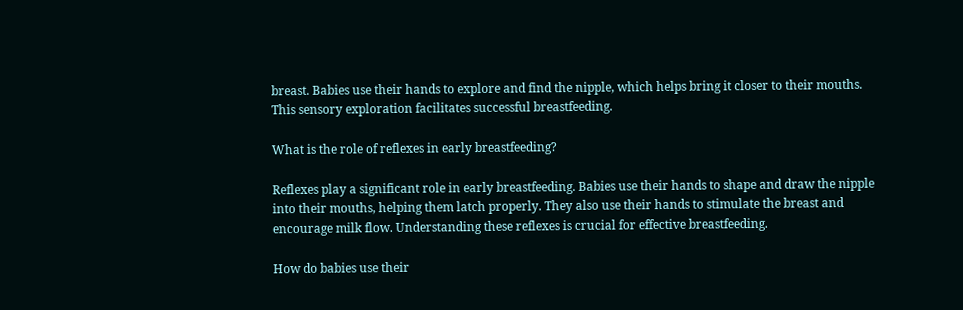breast. Babies use their hands to explore and find the nipple, which helps bring it closer to their mouths. This sensory exploration facilitates successful breastfeeding.

What is the role of reflexes in early breastfeeding?

Reflexes play a significant role in early breastfeeding. Babies use their hands to shape and draw the nipple into their mouths, helping them latch properly. They also use their hands to stimulate the breast and encourage milk flow. Understanding these reflexes is crucial for effective breastfeeding.

How do babies use their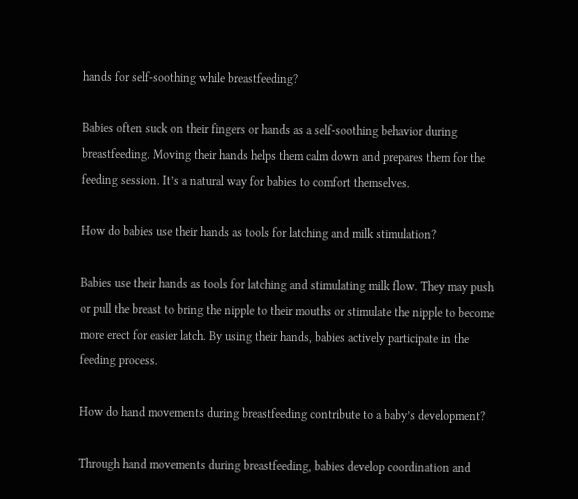hands for self-soothing while breastfeeding?

Babies often suck on their fingers or hands as a self-soothing behavior during breastfeeding. Moving their hands helps them calm down and prepares them for the feeding session. It’s a natural way for babies to comfort themselves.

How do babies use their hands as tools for latching and milk stimulation?

Babies use their hands as tools for latching and stimulating milk flow. They may push or pull the breast to bring the nipple to their mouths or stimulate the nipple to become more erect for easier latch. By using their hands, babies actively participate in the feeding process.

How do hand movements during breastfeeding contribute to a baby’s development?

Through hand movements during breastfeeding, babies develop coordination and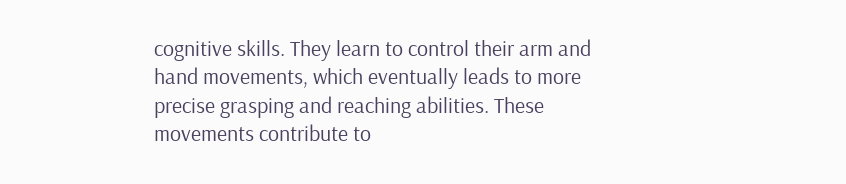cognitive skills. They learn to control their arm and hand movements, which eventually leads to more precise grasping and reaching abilities. These movements contribute to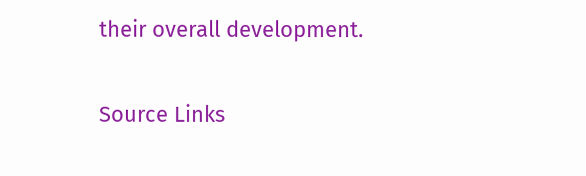their overall development.

Source Links